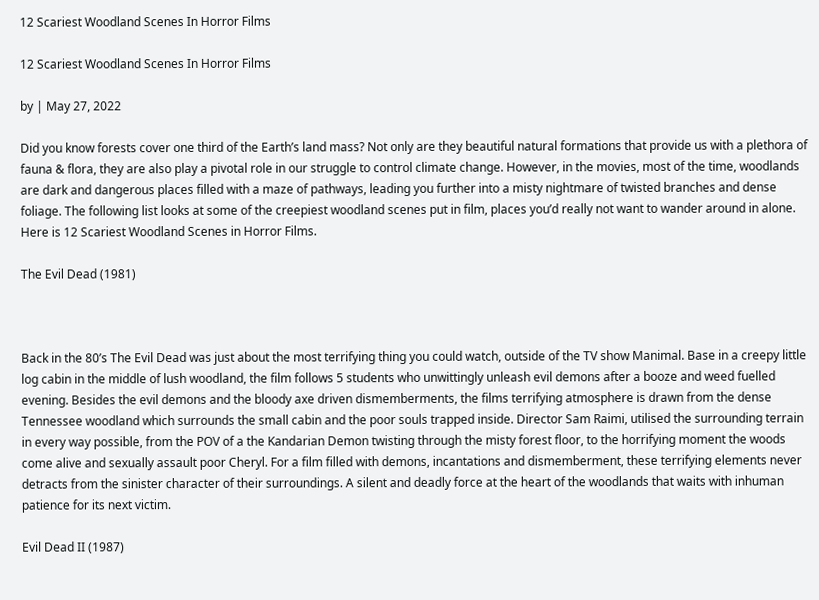12 Scariest Woodland Scenes In Horror Films

12 Scariest Woodland Scenes In Horror Films

by | May 27, 2022

Did you know forests cover one third of the Earth’s land mass? Not only are they beautiful natural formations that provide us with a plethora of fauna & flora, they are also play a pivotal role in our struggle to control climate change. However, in the movies, most of the time, woodlands are dark and dangerous places filled with a maze of pathways, leading you further into a misty nightmare of twisted branches and dense foliage. The following list looks at some of the creepiest woodland scenes put in film, places you’d really not want to wander around in alone. Here is 12 Scariest Woodland Scenes in Horror Films.

The Evil Dead (1981)



Back in the 80’s The Evil Dead was just about the most terrifying thing you could watch, outside of the TV show Manimal. Base in a creepy little log cabin in the middle of lush woodland, the film follows 5 students who unwittingly unleash evil demons after a booze and weed fuelled evening. Besides the evil demons and the bloody axe driven dismemberments, the films terrifying atmosphere is drawn from the dense Tennessee woodland which surrounds the small cabin and the poor souls trapped inside. Director Sam Raimi, utilised the surrounding terrain in every way possible, from the POV of a the Kandarian Demon twisting through the misty forest floor, to the horrifying moment the woods come alive and sexually assault poor Cheryl. For a film filled with demons, incantations and dismemberment, these terrifying elements never detracts from the sinister character of their surroundings. A silent and deadly force at the heart of the woodlands that waits with inhuman patience for its next victim.

Evil Dead II (1987)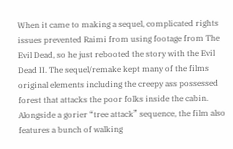When it came to making a sequel, complicated rights issues prevented Raimi from using footage from The Evil Dead, so he just rebooted the story with the Evil Dead II. The sequel/remake kept many of the films original elements including the creepy ass possessed forest that attacks the poor folks inside the cabin. Alongside a gorier “tree attack” sequence, the film also features a bunch of walking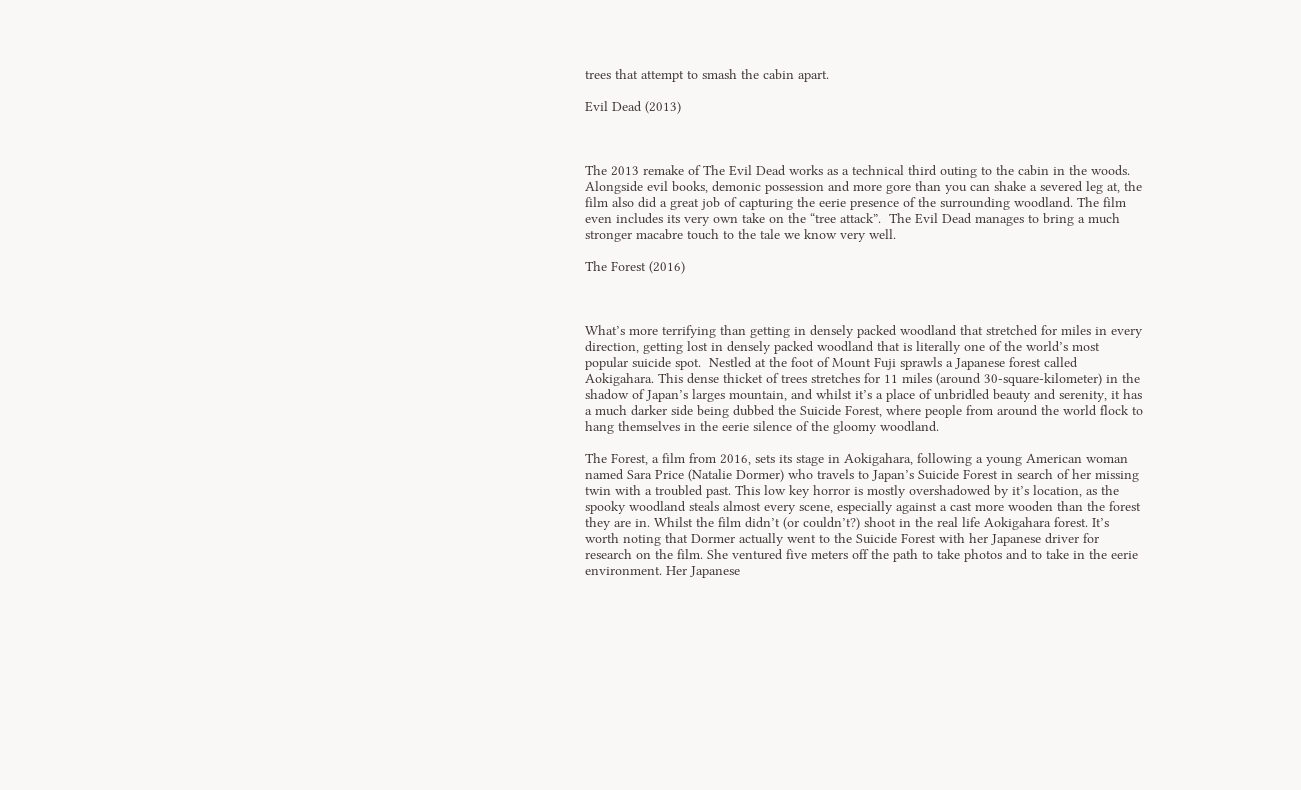trees that attempt to smash the cabin apart.

Evil Dead (2013)



The 2013 remake of The Evil Dead works as a technical third outing to the cabin in the woods. Alongside evil books, demonic possession and more gore than you can shake a severed leg at, the film also did a great job of capturing the eerie presence of the surrounding woodland. The film even includes its very own take on the “tree attack”.  The Evil Dead manages to bring a much stronger macabre touch to the tale we know very well.

The Forest (2016)



What’s more terrifying than getting in densely packed woodland that stretched for miles in every direction, getting lost in densely packed woodland that is literally one of the world’s most popular suicide spot.  Nestled at the foot of Mount Fuji sprawls a Japanese forest called Aokigahara. This dense thicket of trees stretches for 11 miles (around 30-square-kilometer) in the shadow of Japan’s larges mountain, and whilst it’s a place of unbridled beauty and serenity, it has a much darker side being dubbed the Suicide Forest, where people from around the world flock to hang themselves in the eerie silence of the gloomy woodland.

The Forest, a film from 2016, sets its stage in Aokigahara, following a young American woman named Sara Price (Natalie Dormer) who travels to Japan’s Suicide Forest in search of her missing twin with a troubled past. This low key horror is mostly overshadowed by it’s location, as the spooky woodland steals almost every scene, especially against a cast more wooden than the forest they are in. Whilst the film didn’t (or couldn’t?) shoot in the real life Aokigahara forest. It’s worth noting that Dormer actually went to the Suicide Forest with her Japanese driver for research on the film. She ventured five meters off the path to take photos and to take in the eerie environment. Her Japanese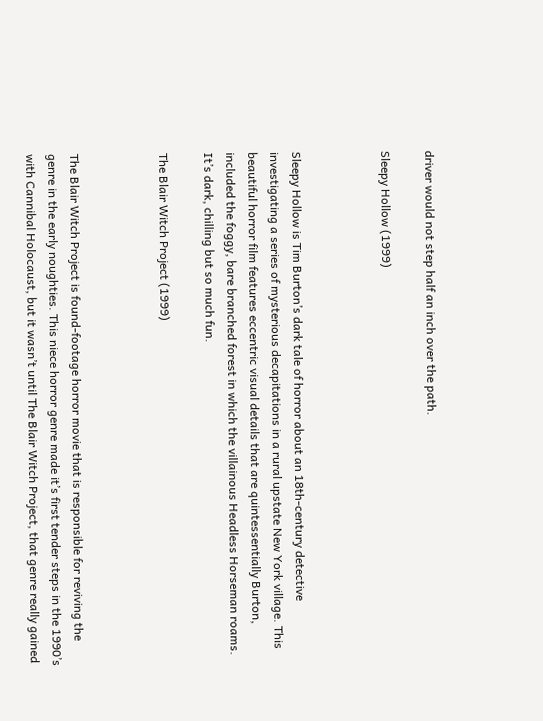driver would not step half an inch over the path.

Sleepy Hollow (1999)



Sleepy Hollow is Tim Burton’s dark tale of horror about an 18th-century detective investigating a series of mysterious decapitations in a rural upstate New York village. This beautiful horror film features eccentric visual details that are quintessentially Burton, included the foggy, bare branched forest in which the villainous Headless Horseman roams. It’s dark, chilling but so much fun.

The Blair Witch Project (1999)



The Blair Witch Project is found-footage horror movie that is responsible for reviving the genre in the early noughties. This niece horror genre made it’s first tender steps in the 1990’s with Cannibal Holocaust, but it wasn’t until The Blair Witch Project, that genre really gained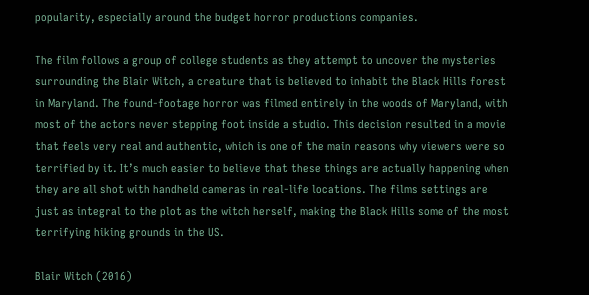popularity, especially around the budget horror productions companies.

The film follows a group of college students as they attempt to uncover the mysteries surrounding the Blair Witch, a creature that is believed to inhabit the Black Hills forest in Maryland. The found-footage horror was filmed entirely in the woods of Maryland, with most of the actors never stepping foot inside a studio. This decision resulted in a movie that feels very real and authentic, which is one of the main reasons why viewers were so terrified by it. It’s much easier to believe that these things are actually happening when they are all shot with handheld cameras in real-life locations. The films settings are just as integral to the plot as the witch herself, making the Black Hills some of the most terrifying hiking grounds in the US.

Blair Witch (2016)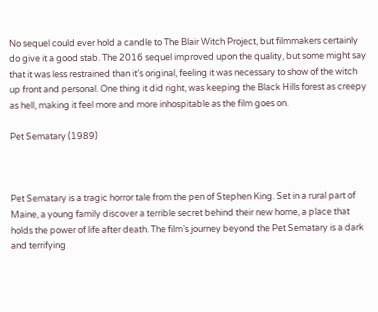No sequel could ever hold a candle to The Blair Witch Project, but filmmakers certainly do give it a good stab. The 2016 sequel improved upon the quality, but some might say that it was less restrained than it’s original, feeling it was necessary to show of the witch up front and personal. One thing it did right, was keeping the Black Hills forest as creepy as hell, making it feel more and more inhospitable as the film goes on.

Pet Sematary (1989)



Pet Sematary is a tragic horror tale from the pen of Stephen King. Set in a rural part of Maine, a young family discover a terrible secret behind their new home, a place that holds the power of life after death. The film’s journey beyond the Pet Sematary is a dark and terrifying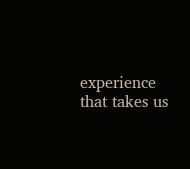experience that takes us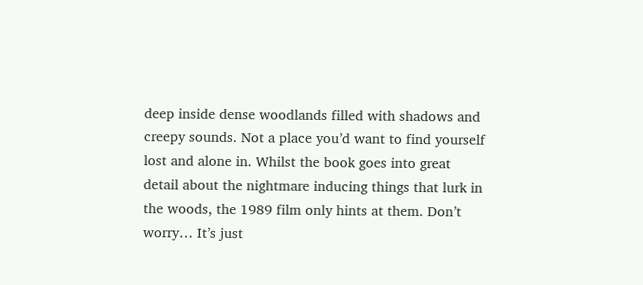deep inside dense woodlands filled with shadows and creepy sounds. Not a place you’d want to find yourself lost and alone in. Whilst the book goes into great detail about the nightmare inducing things that lurk in the woods, the 1989 film only hints at them. Don’t worry… It’s just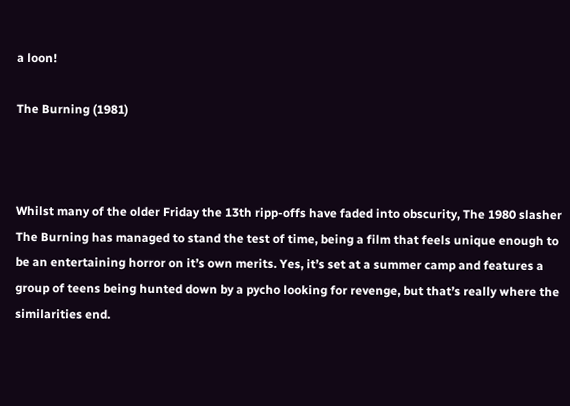a loon!

The Burning (1981)



Whilst many of the older Friday the 13th ripp-offs have faded into obscurity, The 1980 slasher The Burning has managed to stand the test of time, being a film that feels unique enough to be an entertaining horror on it’s own merits. Yes, it’s set at a summer camp and features a group of teens being hunted down by a pycho looking for revenge, but that’s really where the similarities end.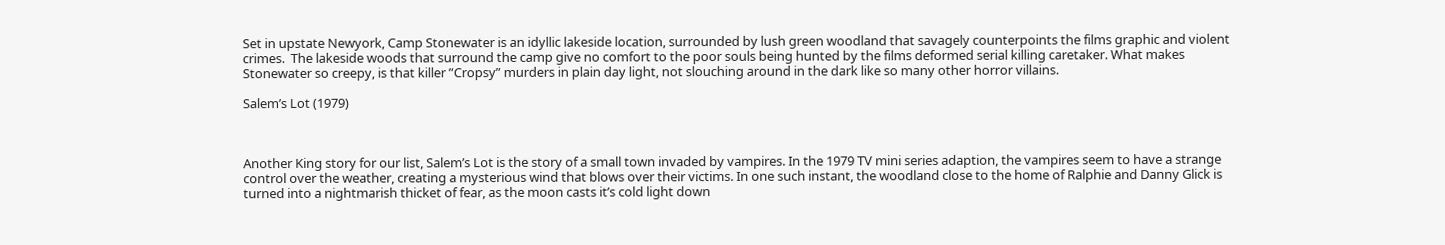Set in upstate Newyork, Camp Stonewater is an idyllic lakeside location, surrounded by lush green woodland that savagely counterpoints the films graphic and violent crimes.  The lakeside woods that surround the camp give no comfort to the poor souls being hunted by the films deformed serial killing caretaker. What makes Stonewater so creepy, is that killer ”Cropsy” murders in plain day light, not slouching around in the dark like so many other horror villains.

Salem’s Lot (1979)



Another King story for our list, Salem’s Lot is the story of a small town invaded by vampires. In the 1979 TV mini series adaption, the vampires seem to have a strange control over the weather, creating a mysterious wind that blows over their victims. In one such instant, the woodland close to the home of Ralphie and Danny Glick is turned into a nightmarish thicket of fear, as the moon casts it’s cold light down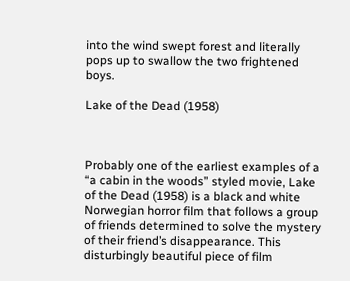into the wind swept forest and literally pops up to swallow the two frightened boys.

Lake of the Dead (1958)



Probably one of the earliest examples of a “a cabin in the woods” styled movie, Lake of the Dead (1958) is a black and white Norwegian horror film that follows a group of friends determined to solve the mystery of their friend’s disappearance. This disturbingly beautiful piece of film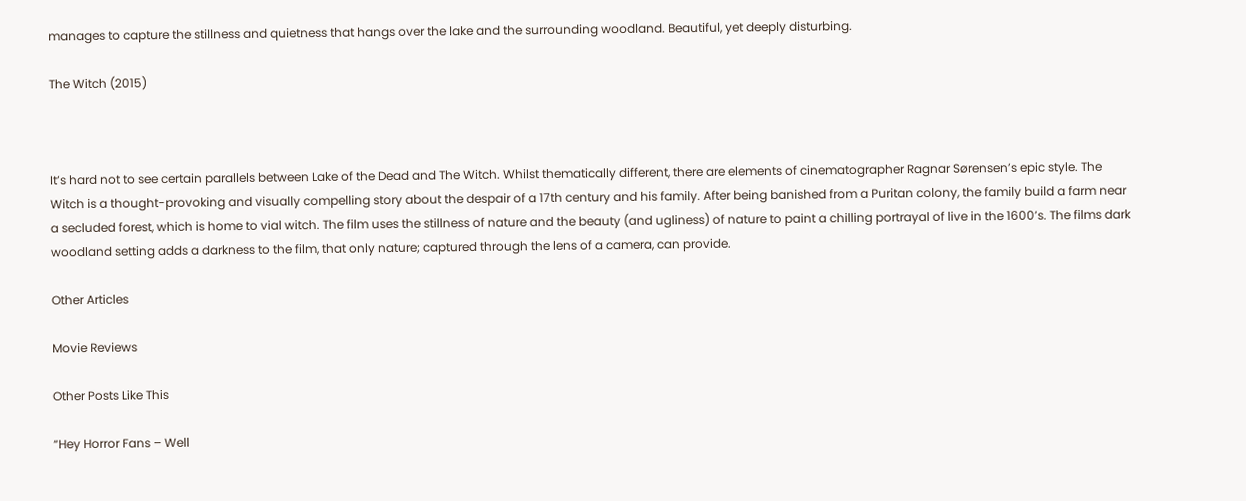manages to capture the stillness and quietness that hangs over the lake and the surrounding woodland. Beautiful, yet deeply disturbing.

The Witch (2015)



It’s hard not to see certain parallels between Lake of the Dead and The Witch. Whilst thematically different, there are elements of cinematographer Ragnar Sørensen’s epic style. The Witch is a thought-provoking and visually compelling story about the despair of a 17th century and his family. After being banished from a Puritan colony, the family build a farm near a secluded forest, which is home to vial witch. The film uses the stillness of nature and the beauty (and ugliness) of nature to paint a chilling portrayal of live in the 1600’s. The films dark woodland setting adds a darkness to the film, that only nature; captured through the lens of a camera, can provide.

Other Articles

Movie Reviews

Other Posts Like This

“Hey Horror Fans – Well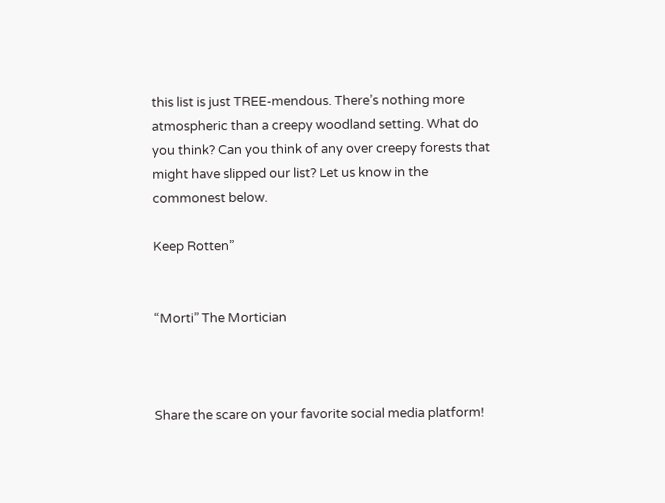this list is just TREE-mendous. There’s nothing more atmospheric than a creepy woodland setting. What do you think? Can you think of any over creepy forests that might have slipped our list? Let us know in the commonest below.

Keep Rotten”


“Morti” The Mortician



Share the scare on your favorite social media platform!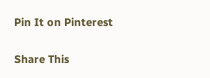Pin It on Pinterest

Share This